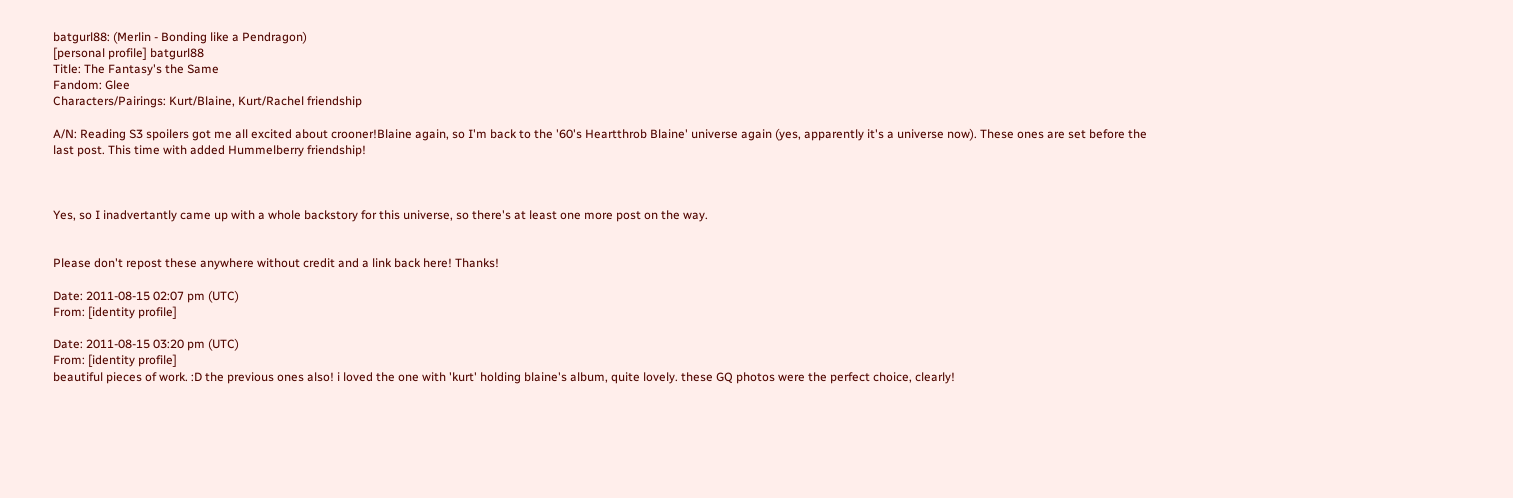batgurl88: (Merlin - Bonding like a Pendragon)
[personal profile] batgurl88
Title: The Fantasy's the Same
Fandom: Glee
Characters/Pairings: Kurt/Blaine, Kurt/Rachel friendship

A/N: Reading S3 spoilers got me all excited about crooner!Blaine again, so I'm back to the '60's Heartthrob Blaine' universe again (yes, apparently it's a universe now). These ones are set before the last post. This time with added Hummelberry friendship!



Yes, so I inadvertantly came up with a whole backstory for this universe, so there's at least one more post on the way.


Please don't repost these anywhere without credit and a link back here! Thanks!

Date: 2011-08-15 02:07 pm (UTC)
From: [identity profile]

Date: 2011-08-15 03:20 pm (UTC)
From: [identity profile]
beautiful pieces of work. :D the previous ones also! i loved the one with 'kurt' holding blaine's album, quite lovely. these GQ photos were the perfect choice, clearly!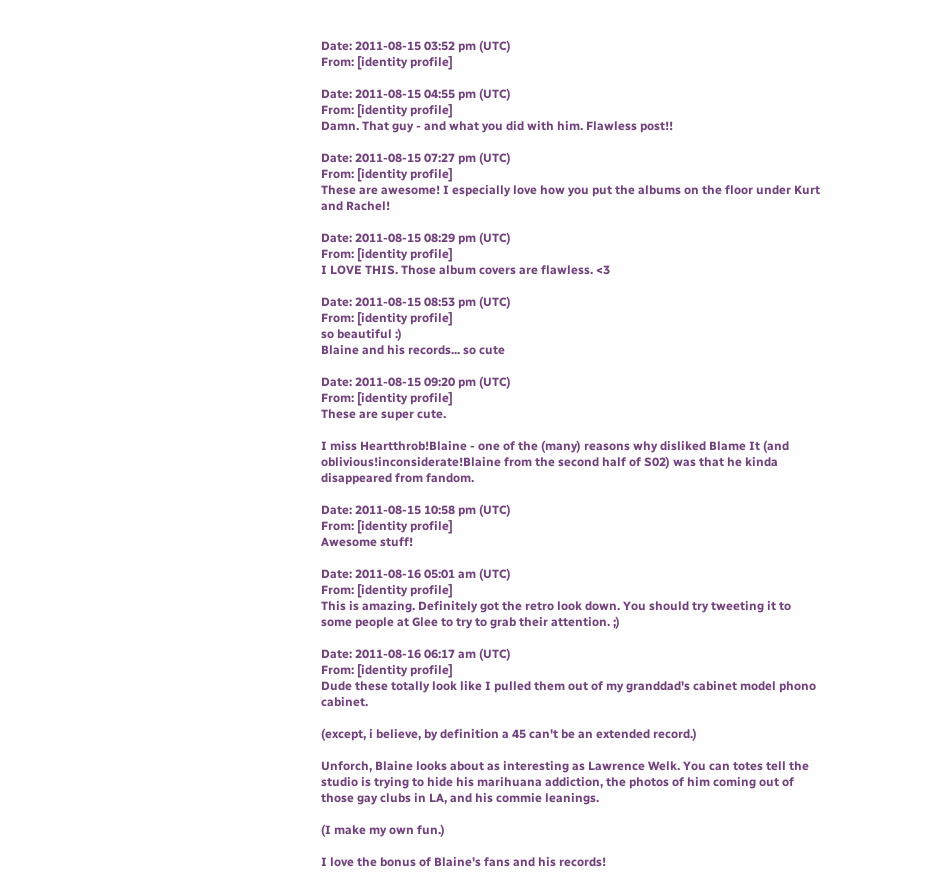Date: 2011-08-15 03:52 pm (UTC)
From: [identity profile]

Date: 2011-08-15 04:55 pm (UTC)
From: [identity profile]
Damn. That guy - and what you did with him. Flawless post!!

Date: 2011-08-15 07:27 pm (UTC)
From: [identity profile]
These are awesome! I especially love how you put the albums on the floor under Kurt and Rachel!

Date: 2011-08-15 08:29 pm (UTC)
From: [identity profile]
I LOVE THIS. Those album covers are flawless. <3

Date: 2011-08-15 08:53 pm (UTC)
From: [identity profile]
so beautiful :)
Blaine and his records... so cute

Date: 2011-08-15 09:20 pm (UTC)
From: [identity profile]
These are super cute.

I miss Heartthrob!Blaine - one of the (many) reasons why disliked Blame It (and oblivious!inconsiderate!Blaine from the second half of S02) was that he kinda disappeared from fandom.

Date: 2011-08-15 10:58 pm (UTC)
From: [identity profile]
Awesome stuff!

Date: 2011-08-16 05:01 am (UTC)
From: [identity profile]
This is amazing. Definitely got the retro look down. You should try tweeting it to some people at Glee to try to grab their attention. ;)

Date: 2011-08-16 06:17 am (UTC)
From: [identity profile]
Dude these totally look like I pulled them out of my granddad's cabinet model phono cabinet.

(except, i believe, by definition a 45 can't be an extended record.)

Unforch, Blaine looks about as interesting as Lawrence Welk. You can totes tell the studio is trying to hide his marihuana addiction, the photos of him coming out of those gay clubs in LA, and his commie leanings.

(I make my own fun.)

I love the bonus of Blaine's fans and his records!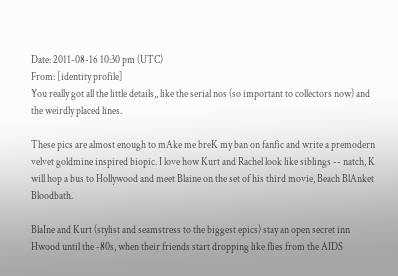Date: 2011-08-16 10:30 pm (UTC)
From: [identity profile]
You really got all the little details,, like the serial nos (so important to collectors now) and the weirdly placed lines.

These pics are almost enough to mAke me breK my ban on fanfic and write a premodern velvet goldmine inspired biopic. I love how Kurt and Rachel look like siblings -- natch, K will hop a bus to Hollywood and meet Blaine on the set of his third movie, Beach BlAnket Bloodbath.

BlaIne and Kurt (stylist and seamstress to the biggest epics) stay an open secret inn Hwood until the -80s, when their friends start dropping like flies from the AIDS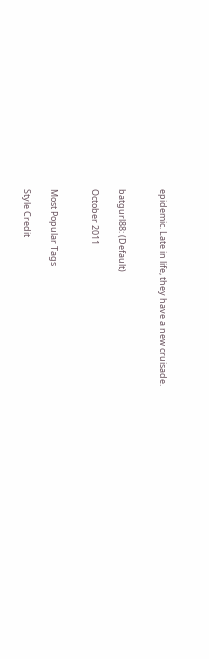epidemic. Late in life, they have a new cruisade.


batgurl88: (Default)

October 2011


Most Popular Tags

Style Credit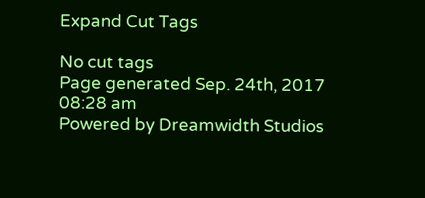Expand Cut Tags

No cut tags
Page generated Sep. 24th, 2017 08:28 am
Powered by Dreamwidth Studios